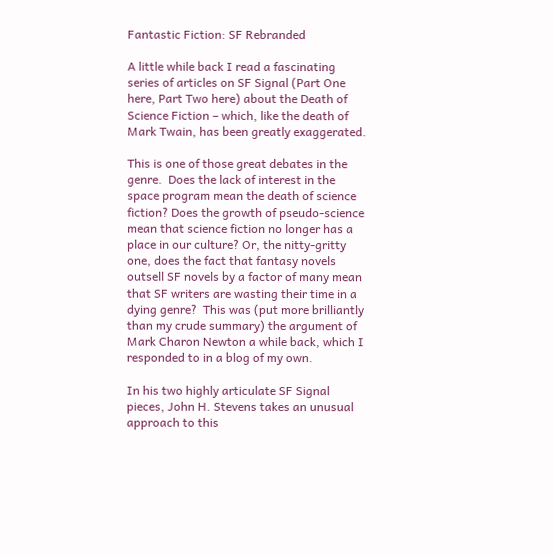Fantastic Fiction: SF Rebranded

A little while back I read a fascinating series of articles on SF Signal (Part One here, Part Two here) about the Death of Science Fiction – which, like the death of Mark Twain, has been greatly exaggerated.

This is one of those great debates in the genre.  Does the lack of interest in the space program mean the death of science fiction? Does the growth of pseudo-science mean that science fiction no longer has a place in our culture? Or, the nitty-gritty one, does the fact that fantasy novels outsell SF novels by a factor of many mean that SF writers are wasting their time in a dying genre?  This was (put more brilliantly than my crude summary) the argument of Mark Charon Newton a while back, which I responded to in a blog of my own.

In his two highly articulate SF Signal pieces, John H. Stevens takes an unusual approach to this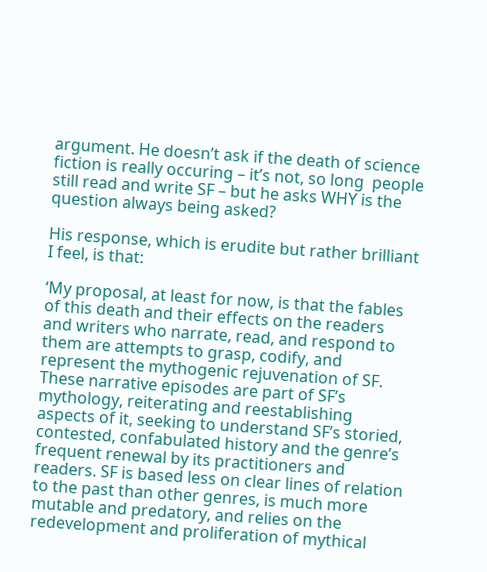argument. He doesn’t ask if the death of science fiction is really occuring – it’s not, so long  people still read and write SF – but he asks WHY is the question always being asked?

His response, which is erudite but rather brilliant I feel, is that:

‘My proposal, at least for now, is that the fables of this death and their effects on the readers and writers who narrate, read, and respond to them are attempts to grasp, codify, and represent the mythogenic rejuvenation of SF. These narrative episodes are part of SF’s mythology, reiterating and reestablishing aspects of it, seeking to understand SF’s storied, contested, confabulated history and the genre’s frequent renewal by its practitioners and readers. SF is based less on clear lines of relation to the past than other genres, is much more mutable and predatory, and relies on the redevelopment and proliferation of mythical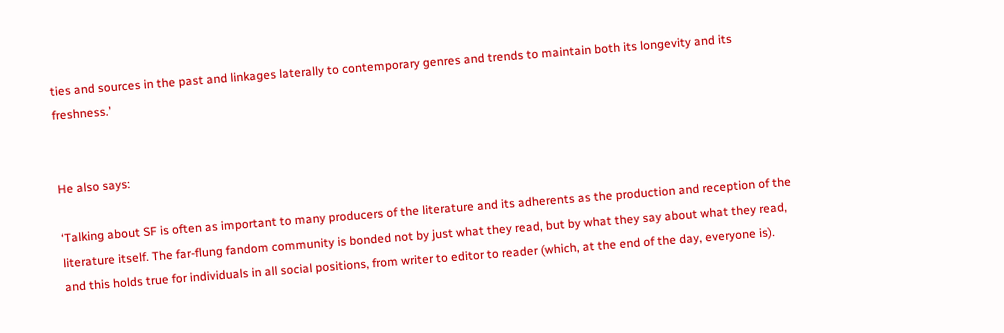ties and sources in the past and linkages laterally to contemporary genres and trends to maintain both its longevity and its freshness.’


He also says:

‘Talking about SF is often as important to many producers of the literature and its adherents as the production and reception of the literature itself. The far-flung fandom community is bonded not by just what they read, but by what they say about what they read, and this holds true for individuals in all social positions, from writer to editor to reader (which, at the end of the day, everyone is).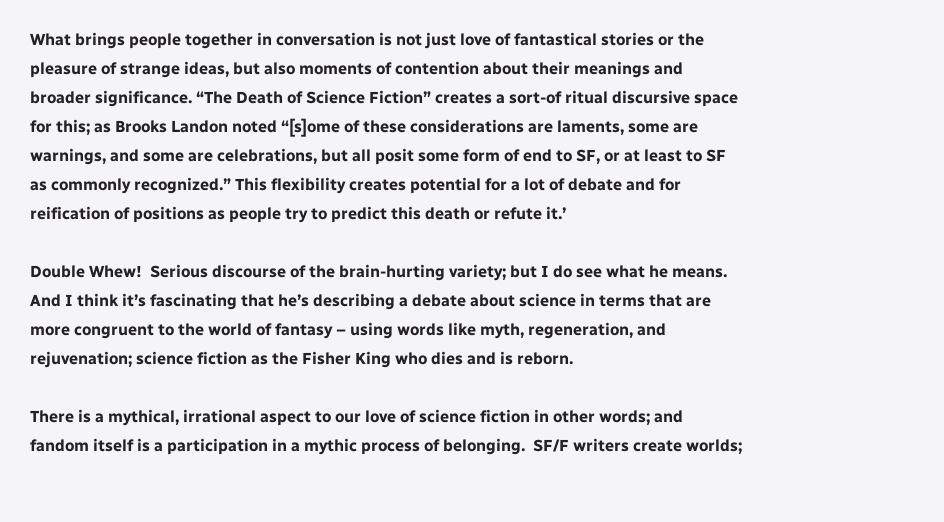What brings people together in conversation is not just love of fantastical stories or the pleasure of strange ideas, but also moments of contention about their meanings and broader significance. “The Death of Science Fiction” creates a sort-of ritual discursive space for this; as Brooks Landon noted “[s]ome of these considerations are laments, some are warnings, and some are celebrations, but all posit some form of end to SF, or at least to SF as commonly recognized.” This flexibility creates potential for a lot of debate and for reification of positions as people try to predict this death or refute it.’

Double Whew!  Serious discourse of the brain-hurting variety; but I do see what he means. And I think it’s fascinating that he’s describing a debate about science in terms that are more congruent to the world of fantasy – using words like myth, regeneration, and rejuvenation; science fiction as the Fisher King who dies and is reborn.

There is a mythical, irrational aspect to our love of science fiction in other words; and fandom itself is a participation in a mythic process of belonging.  SF/F writers create worlds;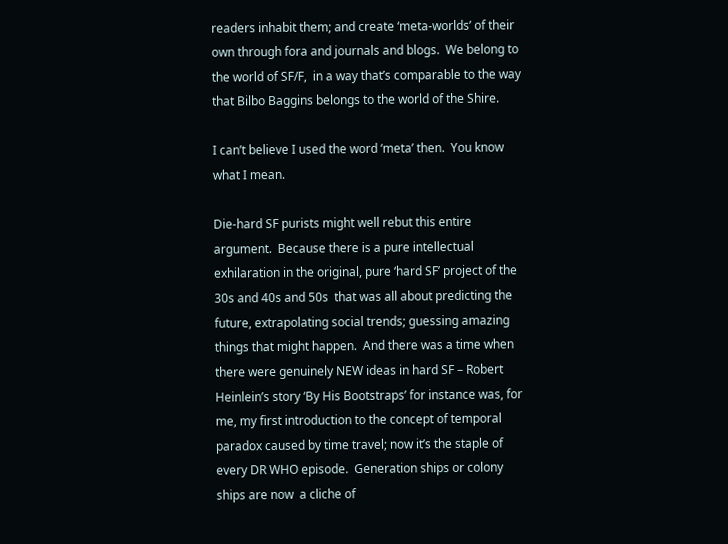readers inhabit them; and create ‘meta-worlds’ of their own through fora and journals and blogs.  We belong to the world of SF/F,  in a way that’s comparable to the way that Bilbo Baggins belongs to the world of the Shire.

I can’t believe I used the word ‘meta’ then.  You know what I mean.

Die-hard SF purists might well rebut this entire argument.  Because there is a pure intellectual exhilaration in the original, pure ‘hard SF’ project of the 30s and 40s and 50s  that was all about predicting the future, extrapolating social trends; guessing amazing things that might happen.  And there was a time when there were genuinely NEW ideas in hard SF – Robert Heinlein’s story ‘By His Bootstraps’ for instance was, for me, my first introduction to the concept of temporal paradox caused by time travel; now it’s the staple of every DR WHO episode.  Generation ships or colony ships are now  a cliche of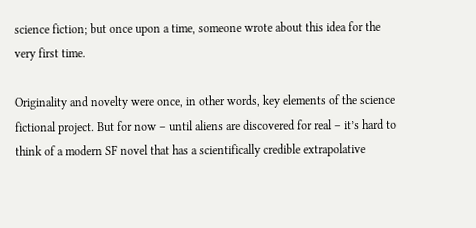science fiction; but once upon a time, someone wrote about this idea for the very first time.

Originality and novelty were once, in other words, key elements of the science fictional project. But for now – until aliens are discovered for real – it’s hard to think of a modern SF novel that has a scientifically credible extrapolative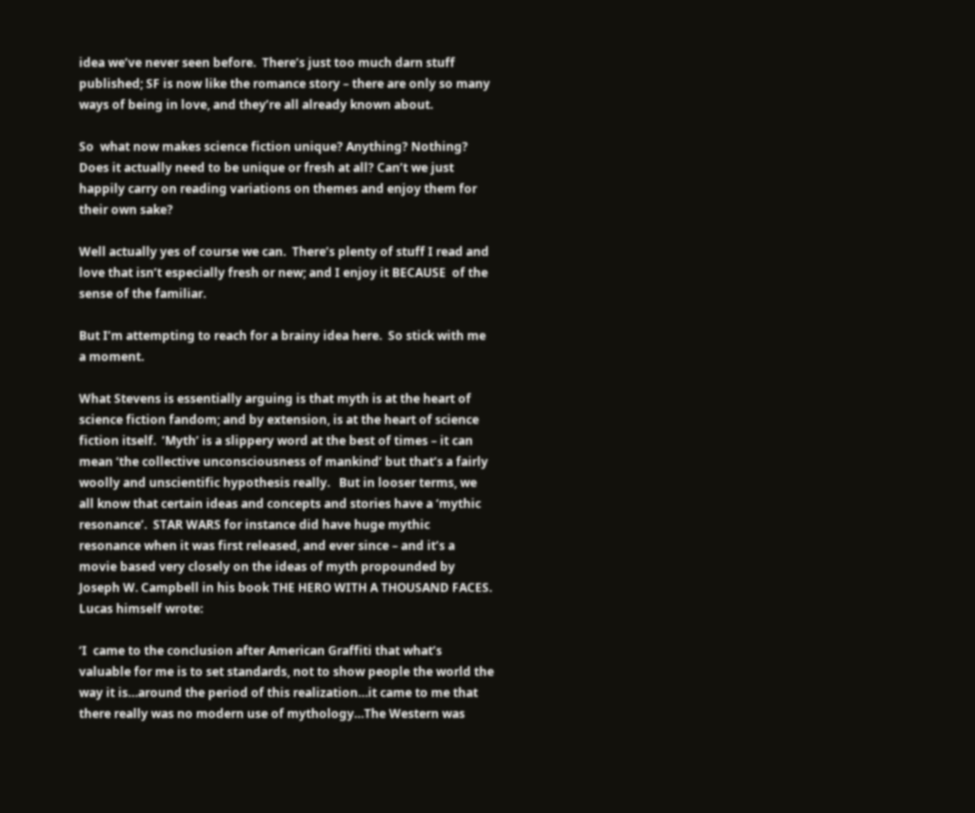idea we’ve never seen before.  There’s just too much darn stuff published; SF is now like the romance story – there are only so many ways of being in love, and they’re all already known about.

So  what now makes science fiction unique? Anything? Nothing?  Does it actually need to be unique or fresh at all? Can’t we just happily carry on reading variations on themes and enjoy them for their own sake?

Well actually yes of course we can.  There’s plenty of stuff I read and love that isn’t especially fresh or new; and I enjoy it BECAUSE  of the sense of the familiar.

But I’m attempting to reach for a brainy idea here.  So stick with me a moment.

What Stevens is essentially arguing is that myth is at the heart of science fiction fandom; and by extension, is at the heart of science fiction itself.  ’Myth’ is a slippery word at the best of times – it can mean ‘the collective unconsciousness of mankind’ but that’s a fairly woolly and unscientific hypothesis really.   But in looser terms, we all know that certain ideas and concepts and stories have a ‘mythic resonance’.  STAR WARS for instance did have huge mythic resonance when it was first released, and ever since – and it’s a movie based very closely on the ideas of myth propounded by Joseph W. Campbell in his book THE HERO WITH A THOUSAND FACES.  Lucas himself wrote:

‘I  came to the conclusion after American Graffiti that what’s valuable for me is to set standards, not to show people the world the way it is…around the period of this realization…it came to me that there really was no modern use of mythology…The Western was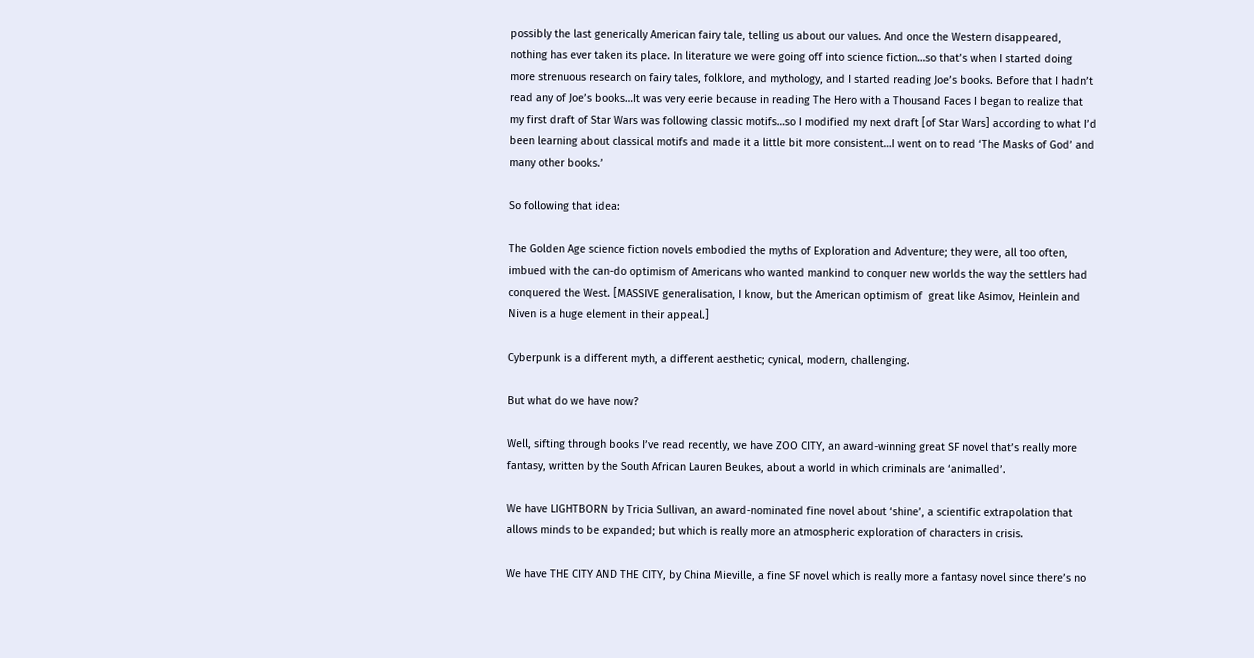possibly the last generically American fairy tale, telling us about our values. And once the Western disappeared, nothing has ever taken its place. In literature we were going off into science fiction…so that’s when I started doing more strenuous research on fairy tales, folklore, and mythology, and I started reading Joe’s books. Before that I hadn’t read any of Joe’s books…It was very eerie because in reading The Hero with a Thousand Faces I began to realize that my first draft of Star Wars was following classic motifs…so I modified my next draft [of Star Wars] according to what I’d been learning about classical motifs and made it a little bit more consistent…I went on to read ‘The Masks of God’ and many other books.’

So following that idea:

The Golden Age science fiction novels embodied the myths of Exploration and Adventure; they were, all too often, imbued with the can-do optimism of Americans who wanted mankind to conquer new worlds the way the settlers had conquered the West. [MASSIVE generalisation, I know, but the American optimism of  great like Asimov, Heinlein and Niven is a huge element in their appeal.]

Cyberpunk is a different myth, a different aesthetic; cynical, modern, challenging.

But what do we have now?

Well, sifting through books I’ve read recently, we have ZOO CITY, an award-winning great SF novel that’s really more fantasy, written by the South African Lauren Beukes, about a world in which criminals are ‘animalled’.

We have LIGHTBORN by Tricia Sullivan, an award-nominated fine novel about ‘shine’, a scientific extrapolation that allows minds to be expanded; but which is really more an atmospheric exploration of characters in crisis.

We have THE CITY AND THE CITY, by China Mieville, a fine SF novel which is really more a fantasy novel since there’s no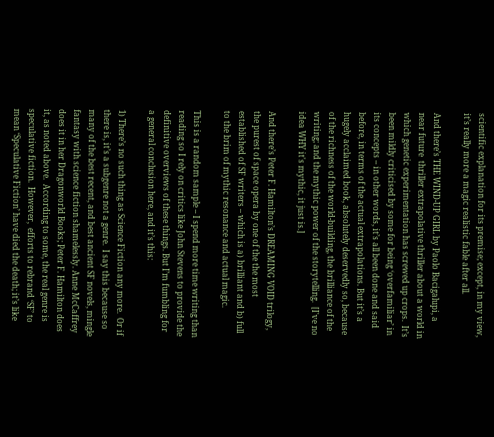scientific explanation for its premise; except, in my view, it’s really more a magic realistic fable after all.

And there’s THE WIND-UP GIRL by Paolo Bacigalupi, a near future  thriller extrapolative thriller about a world in which genetic experimentation has screwed up crops.  It’s been mildly criticised by some for being ‘overfamiliar’ in its concepts – in other words, it’s all been done and said before, in terms of the actual extrapolations. But it’s a hugely acclaimed book, absolutely deservedly so, because of the richness of the world-building, the brilliance of the writing; and the mythic power of the storytelling.  [I've no idea WHY it's mythic, it just is.]

And there’s Peter F. Hamilton’s DREAMING VOID trilogy, the purest of space opera by one of the the most established of SF writers – which is a) brilliant and b) full to the brim of mythic resonance and actual magic.

This is a random sample – I spend more time writing than reading so I rely on critics like John Stevens to provide the definitive overviews of these things. But I’m fumbling for a general conclusion here, and it’s this:

1) There’s no such thing as Science Fiction any more.  Or if there is, it’s a subgenre not a genre.  I say this because so many of the best recent, and best ancient SF novels, mingle fantasy with science fiction shamelessly. Anne McCaffrey does it in her Dragonworld Books; Peter F. Hamilton does it, as noted above.  According to some, the real genre is speculative fiction.  However,  efforts to rebrand ‘SF’ to mean ‘Speculative Fiction’ have died the death; it’s like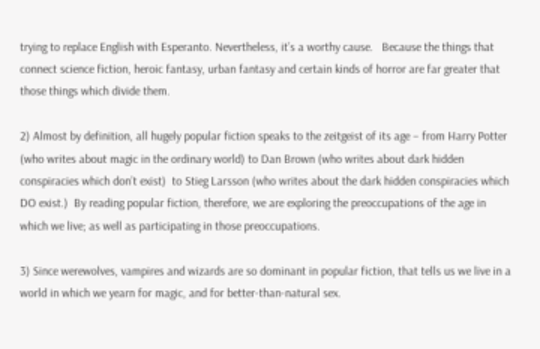trying to replace English with Esperanto. Nevertheless, it’s a worthy cause.   Because the things that connect science fiction, heroic fantasy, urban fantasy and certain kinds of horror are far greater that those things which divide them.

2) Almost by definition, all hugely popular fiction speaks to the zeitgeist of its age – from Harry Potter (who writes about magic in the ordinary world) to Dan Brown (who writes about dark hidden conspiracies which don’t exist)  to Stieg Larsson (who writes about the dark hidden conspiracies which DO exist.)  By reading popular fiction, therefore, we are exploring the preoccupations of the age in which we live; as well as participating in those preoccupations.

3) Since werewolves, vampires and wizards are so dominant in popular fiction, that tells us we live in a world in which we yearn for magic, and for better-than-natural sex.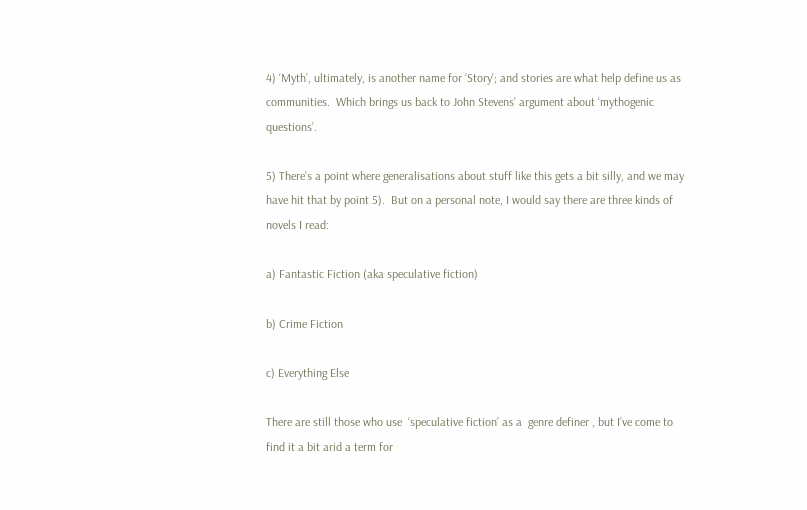4) ‘Myth’, ultimately, is another name for ‘Story’; and stories are what help define us as communities.  Which brings us back to John Stevens’ argument about ‘mythogenic questions’.

5) There’s a point where generalisations about stuff like this gets a bit silly, and we may have hit that by point 5).  But on a personal note, I would say there are three kinds of novels I read:

a) Fantastic Fiction (aka speculative fiction)

b) Crime Fiction

c) Everything Else

There are still those who use  ‘speculative fiction’ as a  genre definer , but I’ve come to find it a bit arid a term for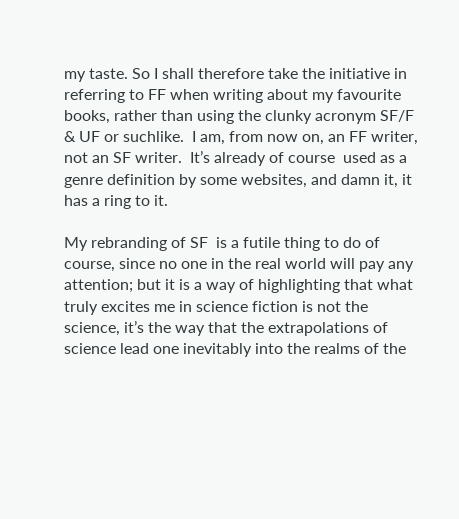my taste. So I shall therefore take the initiative in referring to FF when writing about my favourite books, rather than using the clunky acronym SF/F & UF or suchlike.  I am, from now on, an FF writer, not an SF writer.  It’s already of course  used as a genre definition by some websites, and damn it, it has a ring to it.

My rebranding of SF  is a futile thing to do of course, since no one in the real world will pay any attention; but it is a way of highlighting that what truly excites me in science fiction is not the science, it’s the way that the extrapolations of science lead one inevitably into the realms of the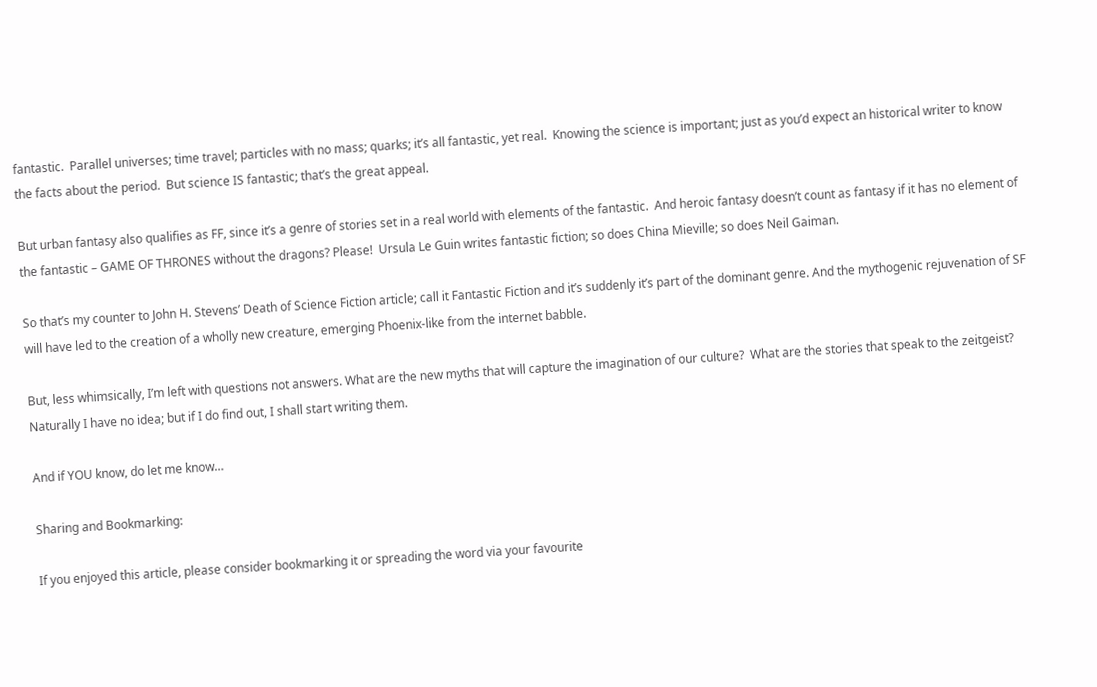fantastic.  Parallel universes; time travel; particles with no mass; quarks; it’s all fantastic, yet real.  Knowing the science is important; just as you’d expect an historical writer to know the facts about the period.  But science IS fantastic; that’s the great appeal.

But urban fantasy also qualifies as FF, since it’s a genre of stories set in a real world with elements of the fantastic.  And heroic fantasy doesn’t count as fantasy if it has no element of the fantastic – GAME OF THRONES without the dragons? Please!  Ursula Le Guin writes fantastic fiction; so does China Mieville; so does Neil Gaiman.

So that’s my counter to John H. Stevens’ Death of Science Fiction article; call it Fantastic Fiction and it’s suddenly it’s part of the dominant genre. And the mythogenic rejuvenation of SF will have led to the creation of a wholly new creature, emerging Phoenix-like from the internet babble.

But, less whimsically, I’m left with questions not answers. What are the new myths that will capture the imagination of our culture?  What are the stories that speak to the zeitgeist? Naturally I have no idea; but if I do find out, I shall start writing them.

And if YOU know, do let me know…

Sharing and Bookmarking:

If you enjoyed this article, please consider bookmarking it or spreading the word via your favourite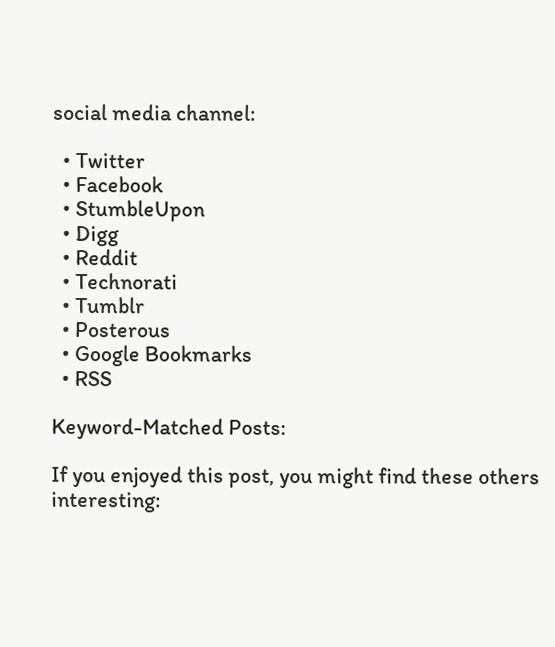social media channel:

  • Twitter
  • Facebook
  • StumbleUpon
  • Digg
  • Reddit
  • Technorati
  • Tumblr
  • Posterous
  • Google Bookmarks
  • RSS

Keyword-Matched Posts:

If you enjoyed this post, you might find these others interesting: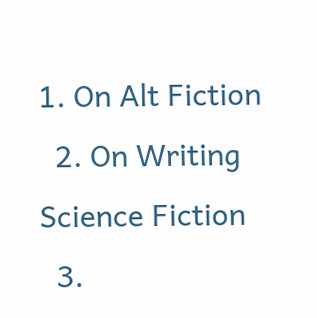1. On Alt Fiction
  2. On Writing Science Fiction
  3.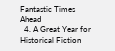Fantastic Times Ahead
  4. A Great Year for Historical Fiction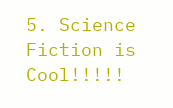5. Science Fiction is Cool!!!!!